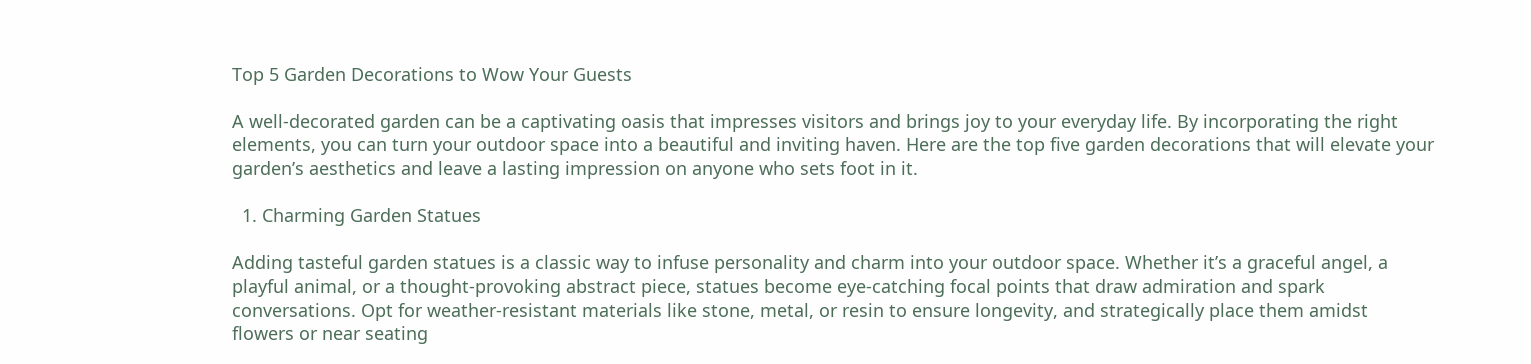Top 5 Garden Decorations to Wow Your Guests

A well-decorated garden can be a captivating oasis that impresses visitors and brings joy to your everyday life. By incorporating the right elements, you can turn your outdoor space into a beautiful and inviting haven. Here are the top five garden decorations that will elevate your garden’s aesthetics and leave a lasting impression on anyone who sets foot in it.

  1. Charming Garden Statues

Adding tasteful garden statues is a classic way to infuse personality and charm into your outdoor space. Whether it’s a graceful angel, a playful animal, or a thought-provoking abstract piece, statues become eye-catching focal points that draw admiration and spark conversations. Opt for weather-resistant materials like stone, metal, or resin to ensure longevity, and strategically place them amidst flowers or near seating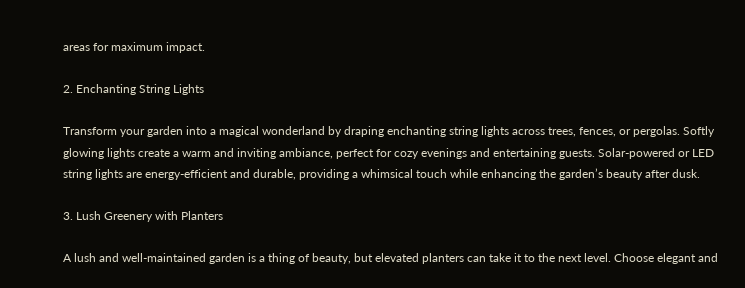areas for maximum impact.

2. Enchanting String Lights

Transform your garden into a magical wonderland by draping enchanting string lights across trees, fences, or pergolas. Softly glowing lights create a warm and inviting ambiance, perfect for cozy evenings and entertaining guests. Solar-powered or LED string lights are energy-efficient and durable, providing a whimsical touch while enhancing the garden’s beauty after dusk.

3. Lush Greenery with Planters

A lush and well-maintained garden is a thing of beauty, but elevated planters can take it to the next level. Choose elegant and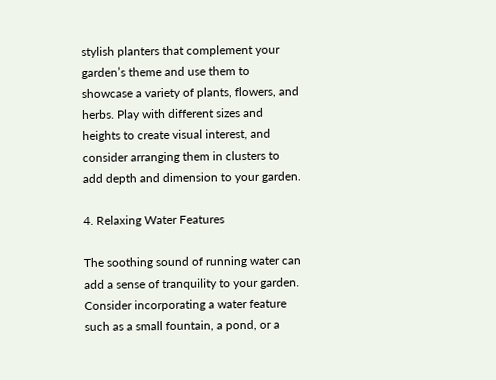stylish planters that complement your garden’s theme and use them to showcase a variety of plants, flowers, and herbs. Play with different sizes and heights to create visual interest, and consider arranging them in clusters to add depth and dimension to your garden.

4. Relaxing Water Features

The soothing sound of running water can add a sense of tranquility to your garden. Consider incorporating a water feature such as a small fountain, a pond, or a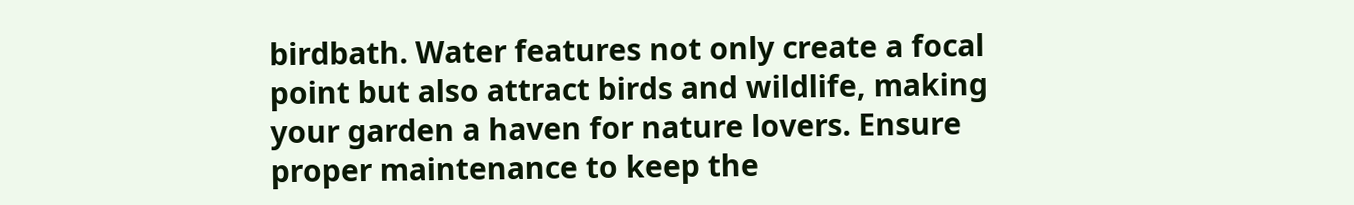birdbath. Water features not only create a focal point but also attract birds and wildlife, making your garden a haven for nature lovers. Ensure proper maintenance to keep the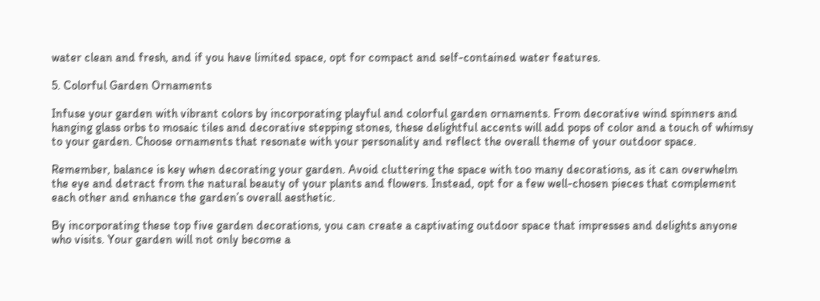water clean and fresh, and if you have limited space, opt for compact and self-contained water features.

5. Colorful Garden Ornaments

Infuse your garden with vibrant colors by incorporating playful and colorful garden ornaments. From decorative wind spinners and hanging glass orbs to mosaic tiles and decorative stepping stones, these delightful accents will add pops of color and a touch of whimsy to your garden. Choose ornaments that resonate with your personality and reflect the overall theme of your outdoor space.

Remember, balance is key when decorating your garden. Avoid cluttering the space with too many decorations, as it can overwhelm the eye and detract from the natural beauty of your plants and flowers. Instead, opt for a few well-chosen pieces that complement each other and enhance the garden’s overall aesthetic.

By incorporating these top five garden decorations, you can create a captivating outdoor space that impresses and delights anyone who visits. Your garden will not only become a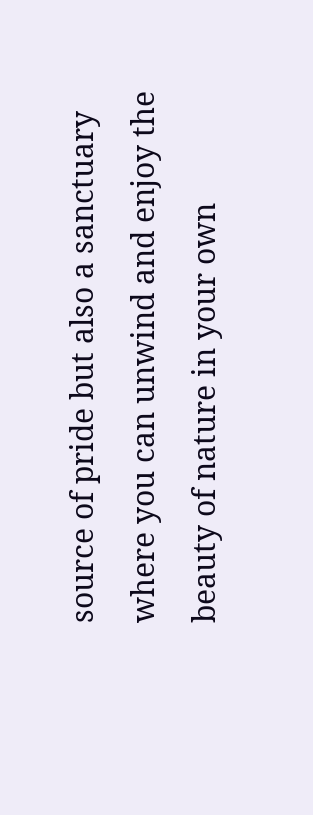source of pride but also a sanctuary where you can unwind and enjoy the beauty of nature in your own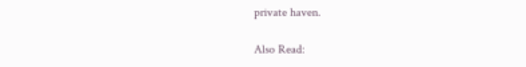private haven.

Also Read: